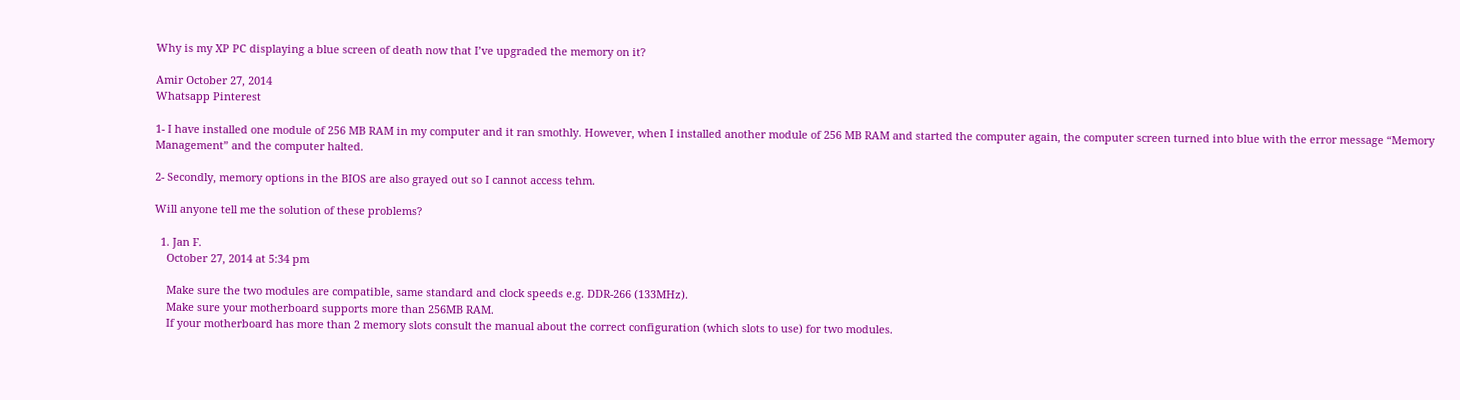Why is my XP PC displaying a blue screen of death now that I’ve upgraded the memory on it?

Amir October 27, 2014
Whatsapp Pinterest

1- I have installed one module of 256 MB RAM in my computer and it ran smothly. However, when I installed another module of 256 MB RAM and started the computer again, the computer screen turned into blue with the error message “Memory Management” and the computer halted.

2- Secondly, memory options in the BIOS are also grayed out so I cannot access tehm.

Will anyone tell me the solution of these problems?

  1. Jan F.
    October 27, 2014 at 5:34 pm

    Make sure the two modules are compatible, same standard and clock speeds e.g. DDR-266 (133MHz).
    Make sure your motherboard supports more than 256MB RAM.
    If your motherboard has more than 2 memory slots consult the manual about the correct configuration (which slots to use) for two modules.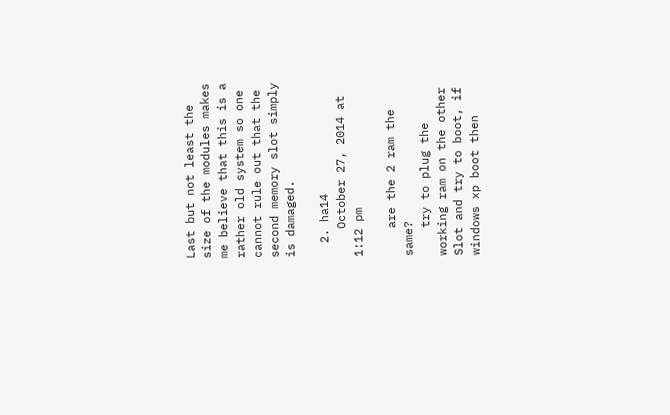Last but not least the size of the modules makes me believe that this is a rather old system so one cannot rule out that the second memory slot simply is damaged.

  2. ha14
    October 27, 2014 at 1:12 pm

    are the 2 ram the same?
    try to plug the working ram on the other Slot and try to boot, if windows xp boot then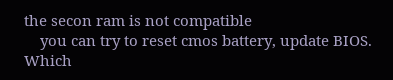the secon ram is not compatible
    you can try to reset cmos battery, update BIOS. Which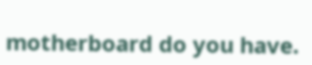motherboard do you have.